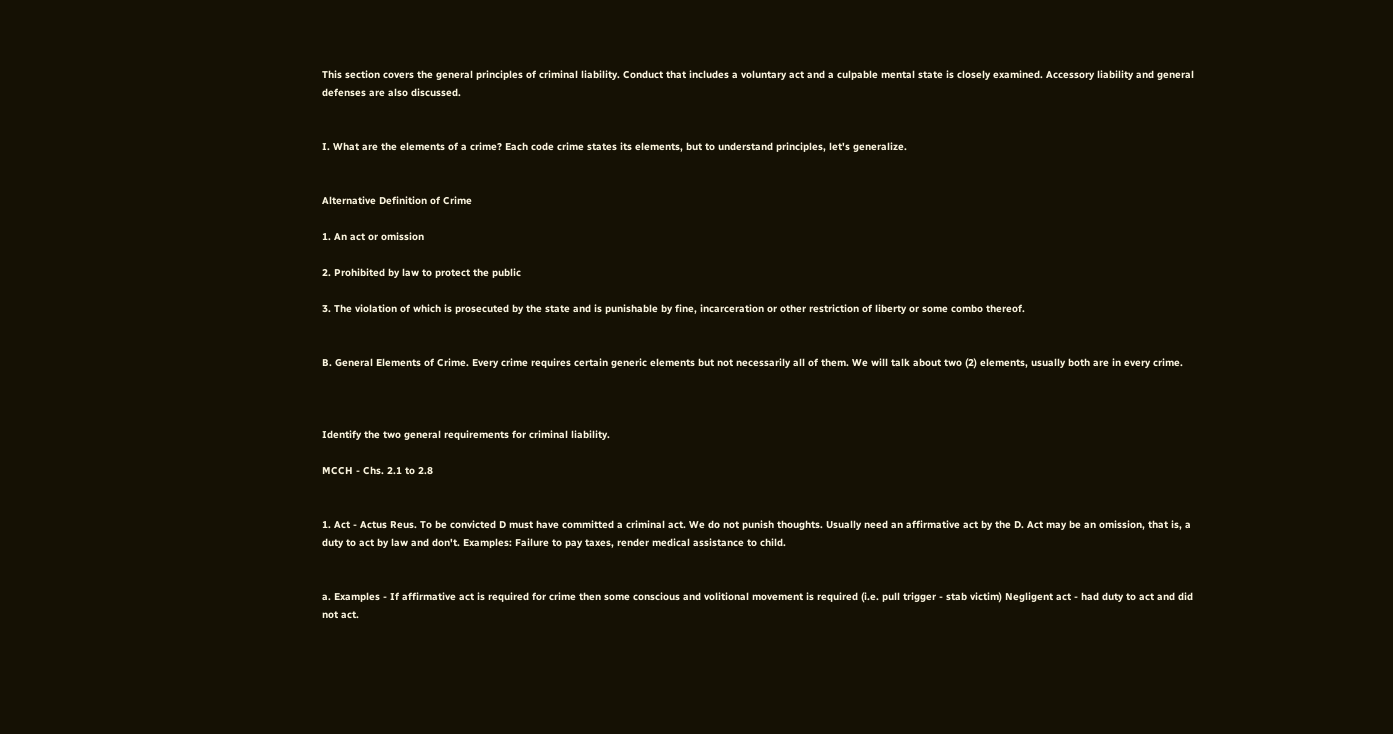This section covers the general principles of criminal liability. Conduct that includes a voluntary act and a culpable mental state is closely examined. Accessory liability and general defenses are also discussed.


I. What are the elements of a crime? Each code crime states its elements, but to understand principles, let's generalize.


Alternative Definition of Crime

1. An act or omission

2. Prohibited by law to protect the public

3. The violation of which is prosecuted by the state and is punishable by fine, incarceration or other restriction of liberty or some combo thereof.


B. General Elements of Crime. Every crime requires certain generic elements but not necessarily all of them. We will talk about two (2) elements, usually both are in every crime.



Identify the two general requirements for criminal liability.

MCCH - Chs. 2.1 to 2.8


1. Act - Actus Reus. To be convicted D must have committed a criminal act. We do not punish thoughts. Usually need an affirmative act by the D. Act may be an omission, that is, a duty to act by law and don't. Examples: Failure to pay taxes, render medical assistance to child.


a. Examples - If affirmative act is required for crime then some conscious and volitional movement is required (i.e. pull trigger - stab victim) Negligent act - had duty to act and did not act.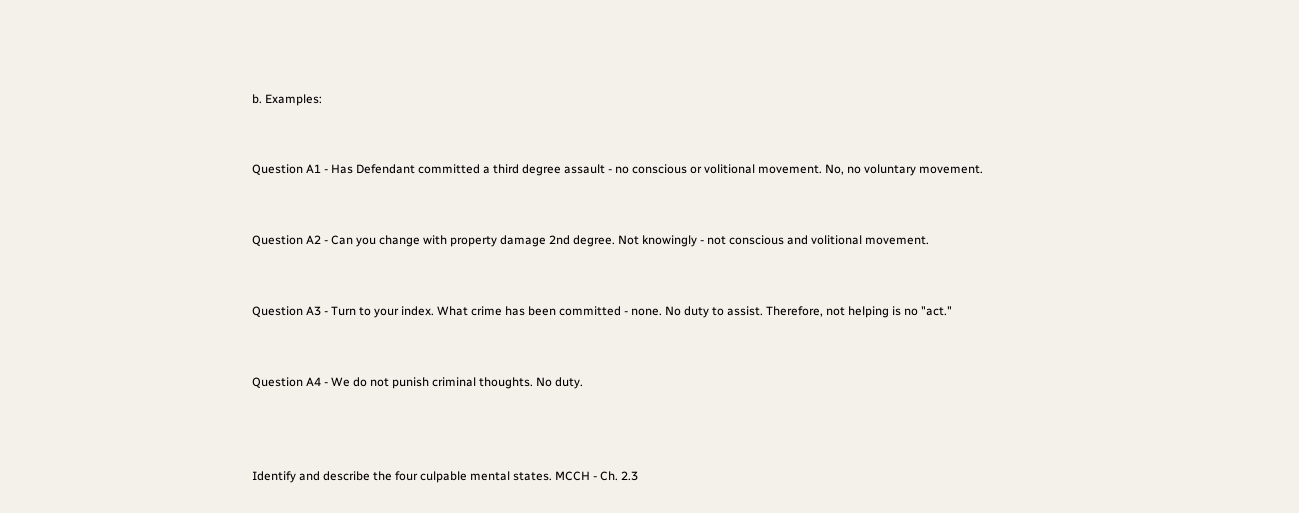b. Examples:


Question A1 - Has Defendant committed a third degree assault - no conscious or volitional movement. No, no voluntary movement.


Question A2 - Can you change with property damage 2nd degree. Not knowingly - not conscious and volitional movement.


Question A3 - Turn to your index. What crime has been committed - none. No duty to assist. Therefore, not helping is no "act."


Question A4 - We do not punish criminal thoughts. No duty.



Identify and describe the four culpable mental states. MCCH - Ch. 2.3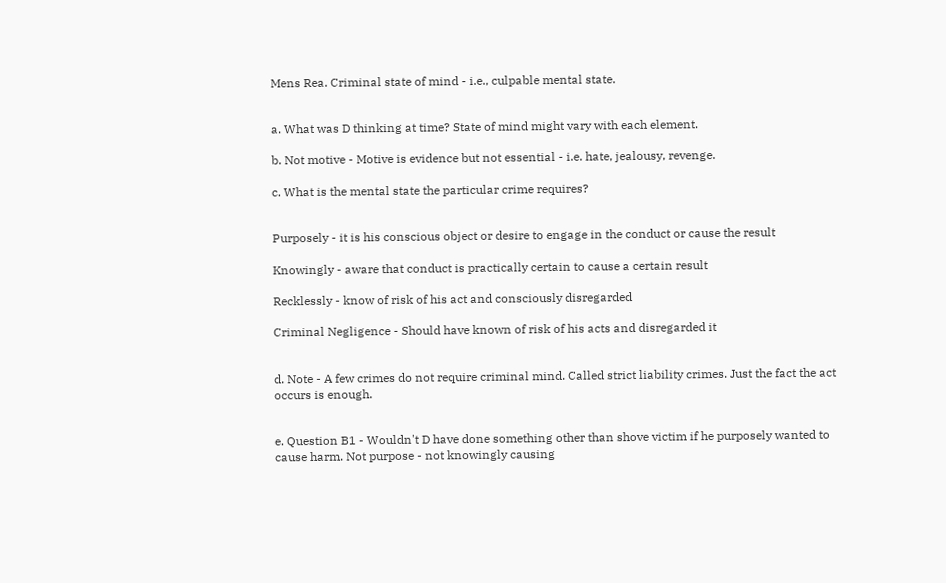Mens Rea. Criminal state of mind - i.e., culpable mental state.


a. What was D thinking at time? State of mind might vary with each element.

b. Not motive - Motive is evidence but not essential - i.e. hate, jealousy, revenge.

c. What is the mental state the particular crime requires?


Purposely - it is his conscious object or desire to engage in the conduct or cause the result

Knowingly - aware that conduct is practically certain to cause a certain result

Recklessly - know of risk of his act and consciously disregarded

Criminal Negligence - Should have known of risk of his acts and disregarded it


d. Note - A few crimes do not require criminal mind. Called strict liability crimes. Just the fact the act occurs is enough.


e. Question B1 - Wouldn't D have done something other than shove victim if he purposely wanted to cause harm. Not purpose - not knowingly causing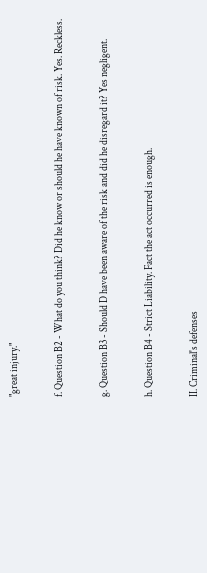"great injury."


f. Question B2 - What do you think? Did he know or should he have known of risk. Yes. Reckless.


g. Question B3 - Should D have been aware of the risk and did he disregard it? Yes negligent.


h. Question B4 - Strict Liability. Fact the act occurred is enough.


II. Criminal's defenses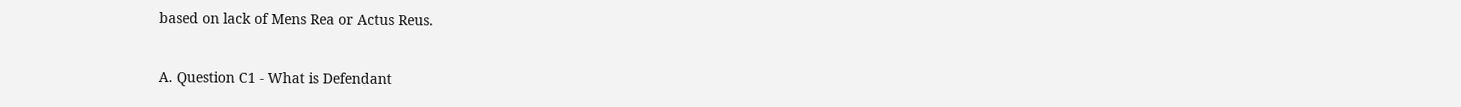based on lack of Mens Rea or Actus Reus.


A. Question C1 - What is Defendant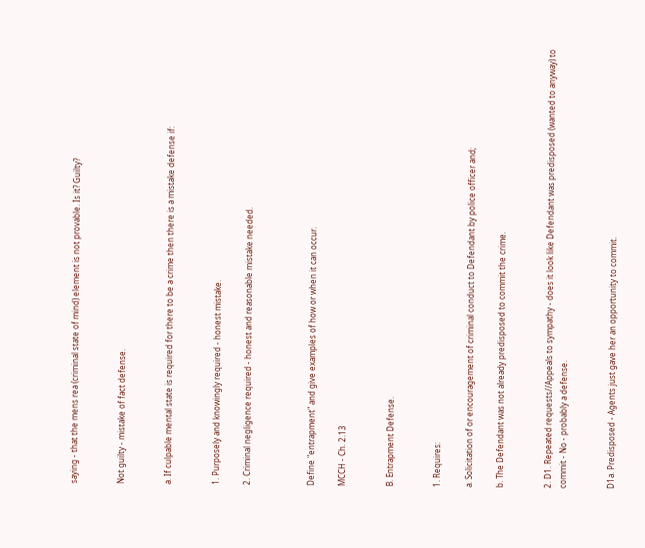saying - that the mens rea (criminal state of mind) element is not provable. Is it? Guilty?


Not guilty - mistake of fact defense.


a. If culpable mental state is required for there to be a crime then there is a mistake defense if:


1. Purposely and knowingly required - honest mistake.

2. Criminal negligence required - honest and reasonable mistake needed.



Define "entrapment" and give examples of how or when it can occur.

MCCH - Ch. 2.13


B. Entrapment Defense.


1. Requires:

a. Solicitation of or encouragement of criminal conduct to Defendant by police officer and;

b. The Defendant was not already predisposed to commit the crime.


2. D1. Repeated requests//Appeals to sympathy - does it look like Defendant was predisposed (wanted to anyway) to commit - No - probably a defense.


D1a. Predisposed - Agents just gave her an opportunity to commit.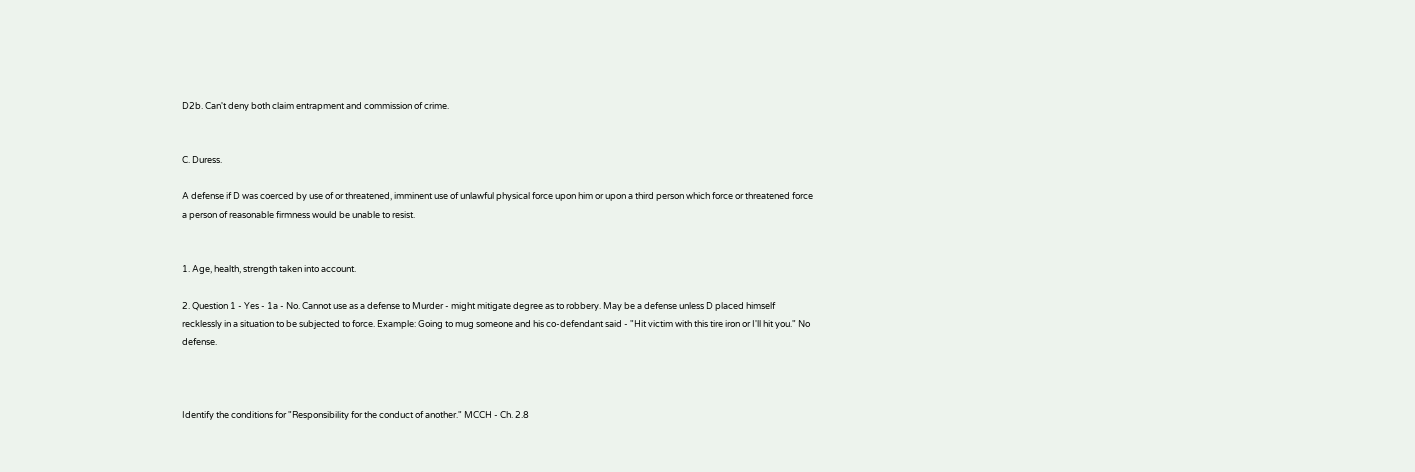D2b. Can't deny both claim entrapment and commission of crime.


C. Duress.

A defense if D was coerced by use of or threatened, imminent use of unlawful physical force upon him or upon a third person which force or threatened force a person of reasonable firmness would be unable to resist.


1. Age, health, strength taken into account.

2. Question 1 - Yes - 1a - No. Cannot use as a defense to Murder - might mitigate degree as to robbery. May be a defense unless D placed himself recklessly in a situation to be subjected to force. Example: Going to mug someone and his co-defendant said - "Hit victim with this tire iron or I'll hit you." No defense.



Identify the conditions for "Responsibility for the conduct of another." MCCH - Ch. 2.8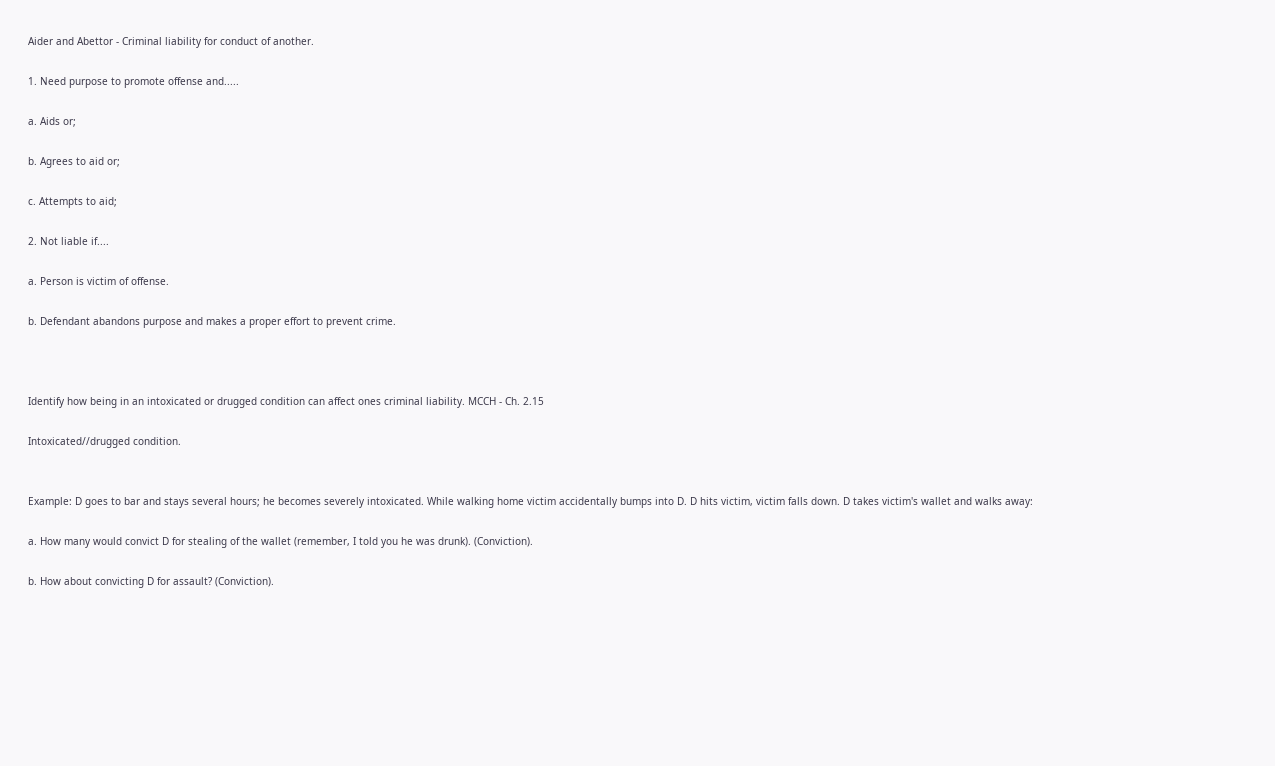Aider and Abettor - Criminal liability for conduct of another.

1. Need purpose to promote offense and.....

a. Aids or;

b. Agrees to aid or;

c. Attempts to aid;

2. Not liable if....

a. Person is victim of offense.

b. Defendant abandons purpose and makes a proper effort to prevent crime.



Identify how being in an intoxicated or drugged condition can affect ones criminal liability. MCCH - Ch. 2.15

Intoxicated//drugged condition.


Example: D goes to bar and stays several hours; he becomes severely intoxicated. While walking home victim accidentally bumps into D. D hits victim, victim falls down. D takes victim's wallet and walks away:

a. How many would convict D for stealing of the wallet (remember, I told you he was drunk). (Conviction).

b. How about convicting D for assault? (Conviction).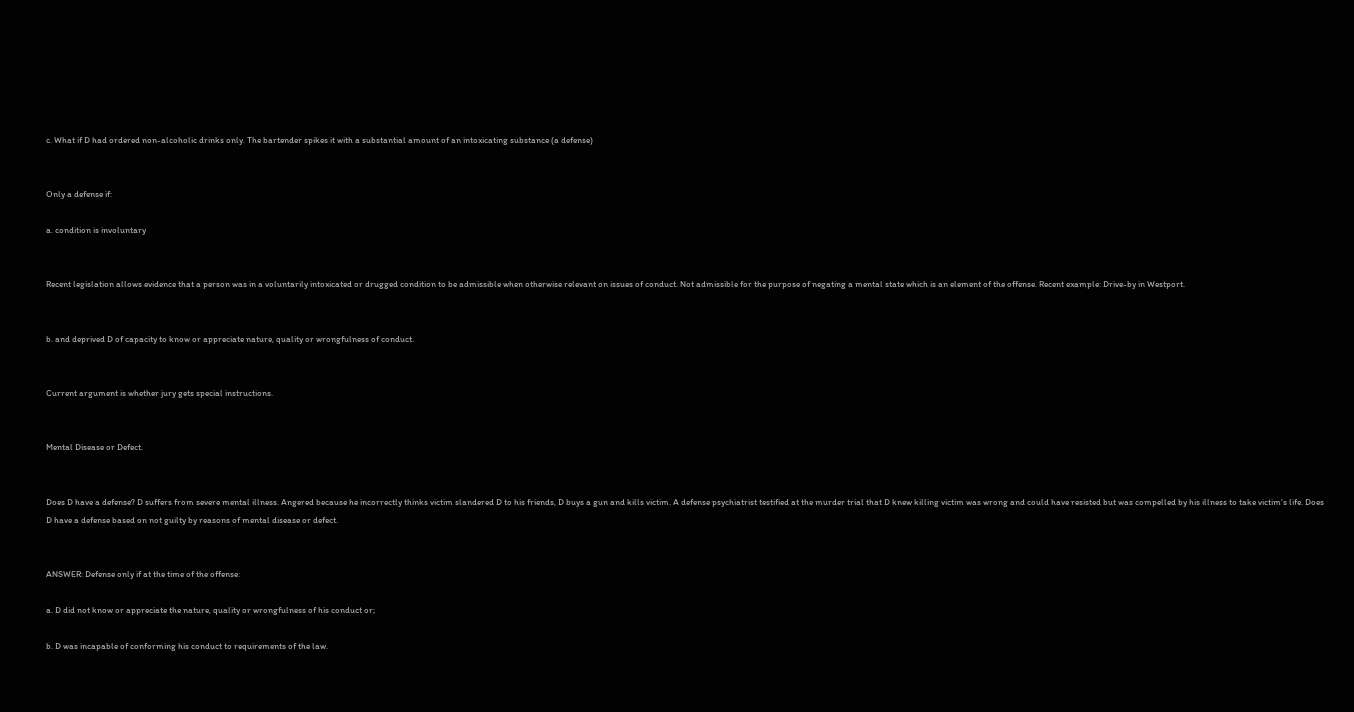c. What if D had ordered non-alcoholic drinks only. The bartender spikes it with a substantial amount of an intoxicating substance (a defense)


Only a defense if:

a. condition is involuntary


Recent legislation allows evidence that a person was in a voluntarily intoxicated or drugged condition to be admissible when otherwise relevant on issues of conduct. Not admissible for the purpose of negating a mental state which is an element of the offense. Recent example: Drive-by in Westport.


b. and deprived D of capacity to know or appreciate nature, quality or wrongfulness of conduct.


Current argument is whether jury gets special instructions.


Mental Disease or Defect.


Does D have a defense? D suffers from severe mental illness. Angered because he incorrectly thinks victim slandered D to his friends, D buys a gun and kills victim. A defense psychiatrist testified at the murder trial that D knew killing victim was wrong and could have resisted but was compelled by his illness to take victim's life. Does D have a defense based on not guilty by reasons of mental disease or defect.


ANSWER: Defense only if at the time of the offense:

a. D did not know or appreciate the nature, quality or wrongfulness of his conduct or;

b. D was incapable of conforming his conduct to requirements of the law.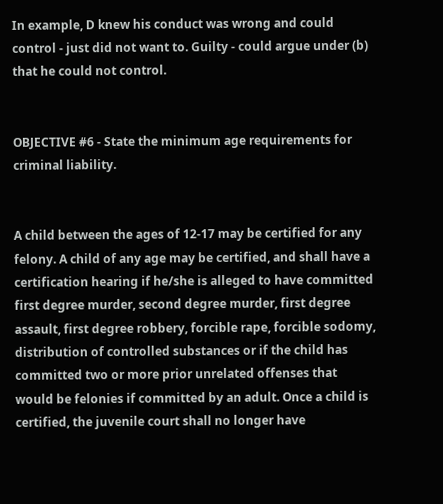In example, D knew his conduct was wrong and could control - just did not want to. Guilty - could argue under (b) that he could not control.


OBJECTIVE #6 - State the minimum age requirements for criminal liability.


A child between the ages of 12-17 may be certified for any felony. A child of any age may be certified, and shall have a certification hearing if he/she is alleged to have committed first degree murder, second degree murder, first degree assault, first degree robbery, forcible rape, forcible sodomy, distribution of controlled substances or if the child has committed two or more prior unrelated offenses that would be felonies if committed by an adult. Once a child is certified, the juvenile court shall no longer have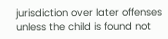jurisdiction over later offenses unless the child is found not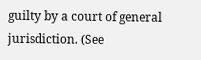guilty by a court of general jurisdiction. (See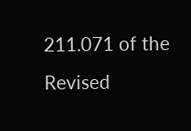211.071 of the Revised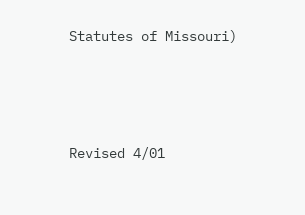Statutes of Missouri)






Revised 4/01